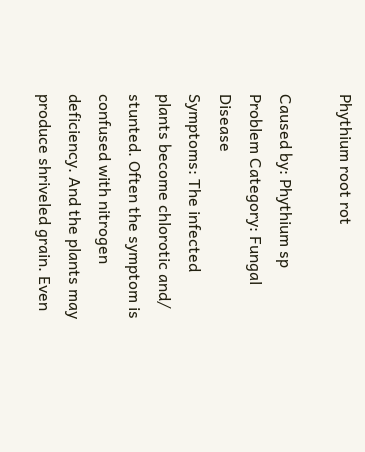Phythium root rot

Caused by: Phythium sp
Problem Category: Fungal Disease
Symptoms: The infected plants become chlorotic and/ stunted. Often the symptom is confused with nitrogen deficiency. And the plants may produce shriveled grain. Even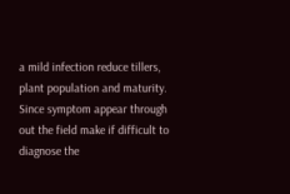a mild infection reduce tillers, plant population and maturity. Since symptom appear through out the field make if difficult to diagnose the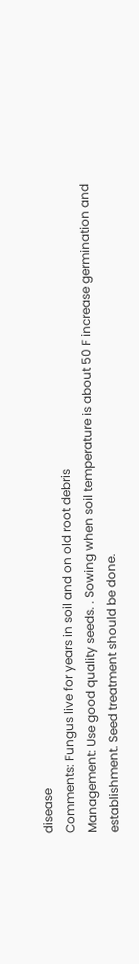disease
Comments: Fungus live for years in soil and on old root debris
Management: Use good quality seeds. . Sowing when soil temperature is about 50 F increase germination and establishment. Seed treatment should be done.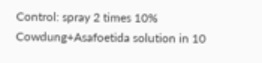Control: spray 2 times 10% Cowdung+Asafoetida solution in 10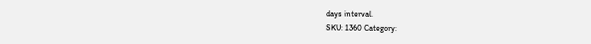days interval.
SKU: 1360 Category: